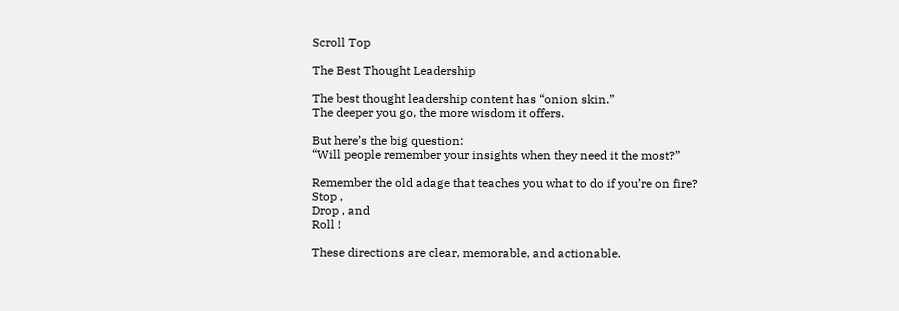Scroll Top

The Best Thought Leadership

The best thought leadership content has “onion skin.”
The deeper you go, the more wisdom it offers.

But here’s the big question:
“Will people remember your insights when they need it the most?”

Remember the old adage that teaches you what to do if you’re on fire?
Stop ,
Drop , and
Roll !

These directions are clear, memorable, and actionable.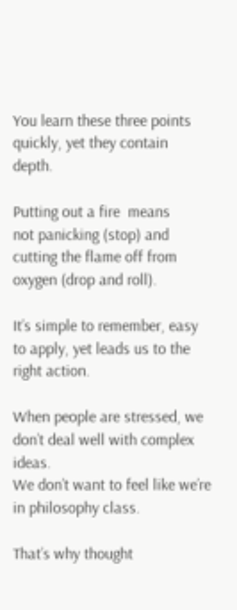You learn these three points quickly, yet they contain depth.

Putting out a fire  means
not panicking (stop) and
cutting the flame off from oxygen (drop and roll).

It’s simple to remember, easy to apply, yet leads us to the right action.

When people are stressed, we don’t deal well with complex ideas.
We don’t want to feel like we’re in philosophy class.

That’s why thought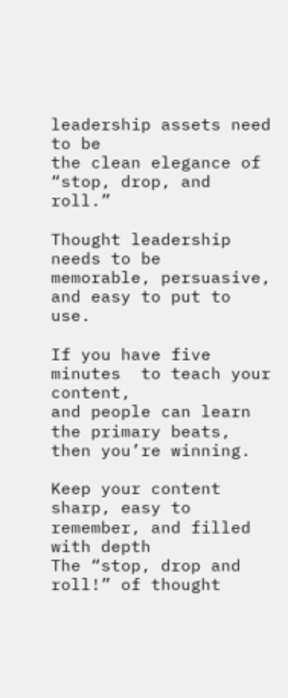leadership assets need to be
the clean elegance of “stop, drop, and roll.”

Thought leadership needs to be
memorable, persuasive, and easy to put to use.

If you have five minutes  to teach your content,
and people can learn the primary beats,
then you’re winning.

Keep your content sharp, easy to remember, and filled with depth
The “stop, drop and roll!” of thought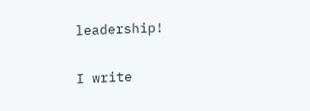leadership!

I write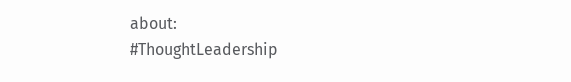about:
#ThoughtLeadership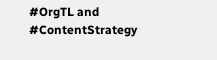#OrgTL and #ContentStrategy